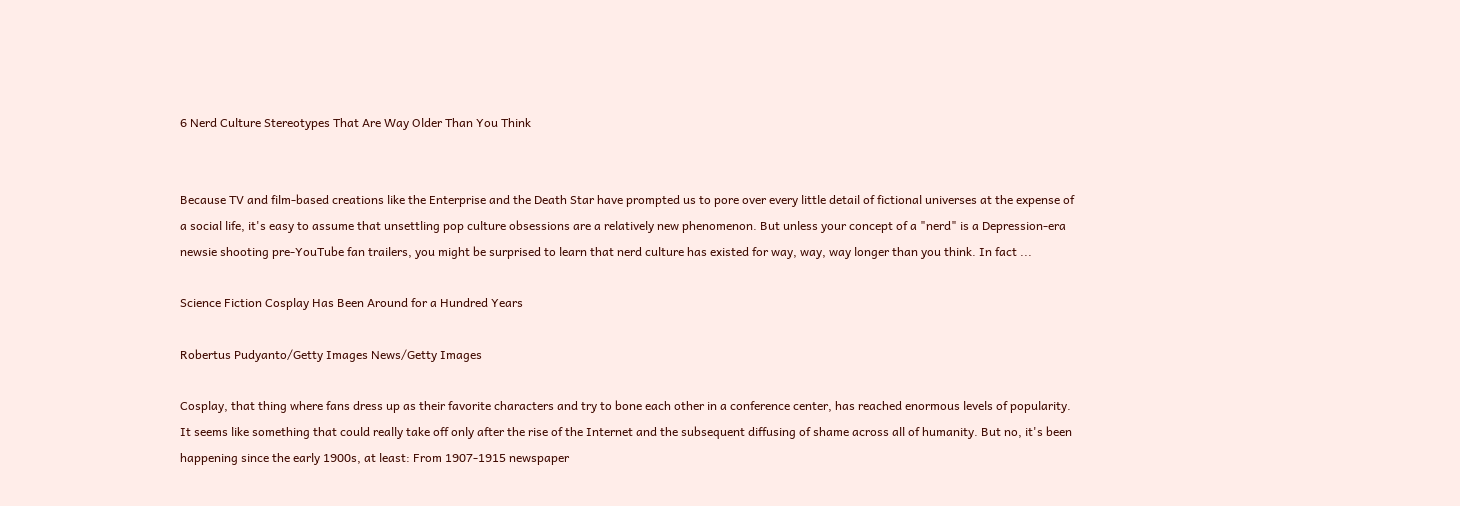6 Nerd Culture Stereotypes That Are Way Older Than You Think


Because TV and film-based creations like the Enterprise and the Death Star have prompted us to pore over every little detail of fictional universes at the expense of a social life, it's easy to assume that unsettling pop culture obsessions are a relatively new phenomenon. But unless your concept of a "nerd" is a Depression-era newsie shooting pre-YouTube fan trailers, you might be surprised to learn that nerd culture has existed for way, way, way longer than you think. In fact ...

Science Fiction Cosplay Has Been Around for a Hundred Years

Robertus Pudyanto/Getty Images News/Getty Images

Cosplay, that thing where fans dress up as their favorite characters and try to bone each other in a conference center, has reached enormous levels of popularity. It seems like something that could really take off only after the rise of the Internet and the subsequent diffusing of shame across all of humanity. But no, it's been happening since the early 1900s, at least: From 1907-1915 newspaper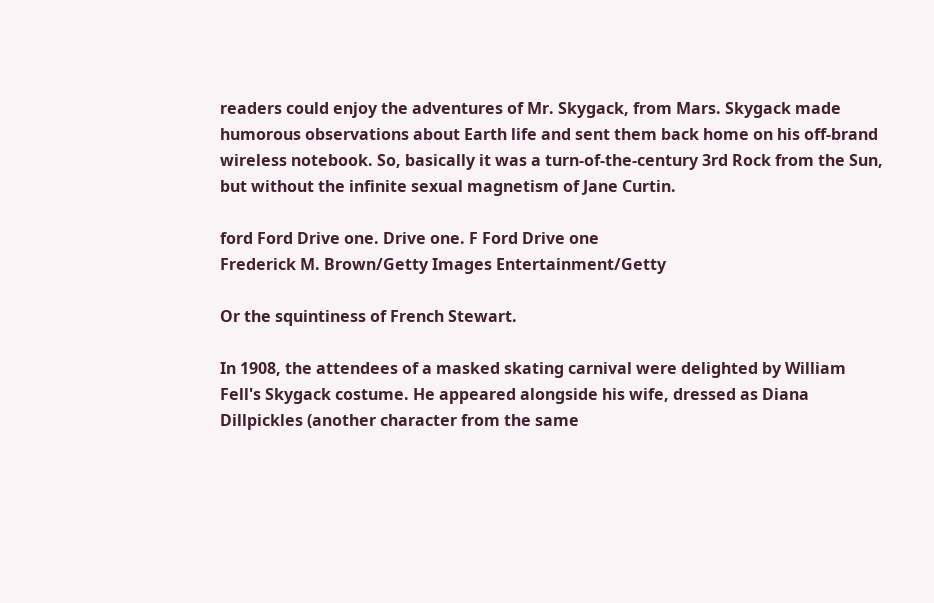readers could enjoy the adventures of Mr. Skygack, from Mars. Skygack made humorous observations about Earth life and sent them back home on his off-brand wireless notebook. So, basically it was a turn-of-the-century 3rd Rock from the Sun, but without the infinite sexual magnetism of Jane Curtin.

ford Ford Drive one. Drive one. F Ford Drive one
Frederick M. Brown/Getty Images Entertainment/Getty

Or the squintiness of French Stewart.

In 1908, the attendees of a masked skating carnival were delighted by William Fell's Skygack costume. He appeared alongside his wife, dressed as Diana Dillpickles (another character from the same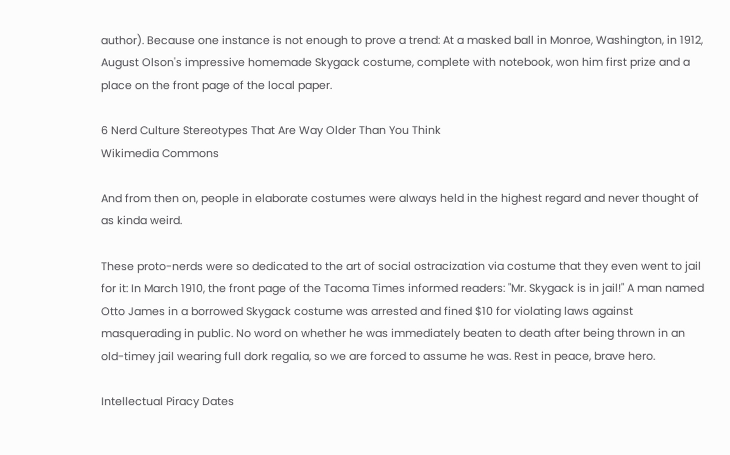author). Because one instance is not enough to prove a trend: At a masked ball in Monroe, Washington, in 1912, August Olson's impressive homemade Skygack costume, complete with notebook, won him first prize and a place on the front page of the local paper.

6 Nerd Culture Stereotypes That Are Way Older Than You Think
Wikimedia Commons

And from then on, people in elaborate costumes were always held in the highest regard and never thought of as kinda weird.

These proto-nerds were so dedicated to the art of social ostracization via costume that they even went to jail for it: In March 1910, the front page of the Tacoma Times informed readers: "Mr. Skygack is in jail!" A man named Otto James in a borrowed Skygack costume was arrested and fined $10 for violating laws against masquerading in public. No word on whether he was immediately beaten to death after being thrown in an old-timey jail wearing full dork regalia, so we are forced to assume he was. Rest in peace, brave hero.

Intellectual Piracy Dates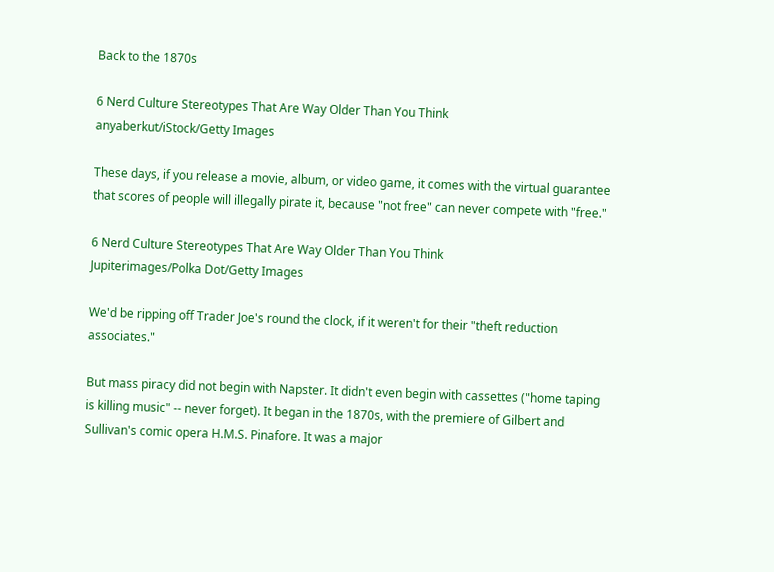Back to the 1870s

6 Nerd Culture Stereotypes That Are Way Older Than You Think
anyaberkut/iStock/Getty Images

These days, if you release a movie, album, or video game, it comes with the virtual guarantee that scores of people will illegally pirate it, because "not free" can never compete with "free."

6 Nerd Culture Stereotypes That Are Way Older Than You Think
Jupiterimages/Polka Dot/Getty Images

We'd be ripping off Trader Joe's round the clock, if it weren't for their "theft reduction associates."

But mass piracy did not begin with Napster. It didn't even begin with cassettes ("home taping is killing music" -- never forget). It began in the 1870s, with the premiere of Gilbert and Sullivan's comic opera H.M.S. Pinafore. It was a major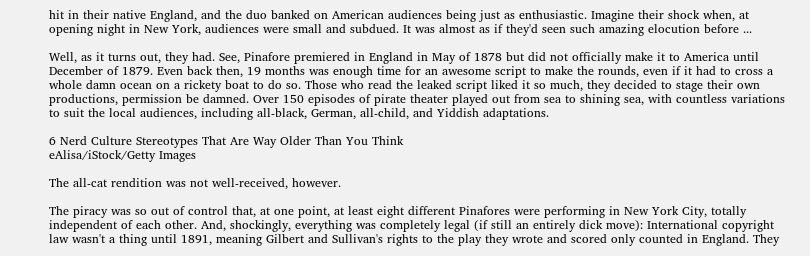hit in their native England, and the duo banked on American audiences being just as enthusiastic. Imagine their shock when, at opening night in New York, audiences were small and subdued. It was almost as if they'd seen such amazing elocution before ...

Well, as it turns out, they had. See, Pinafore premiered in England in May of 1878 but did not officially make it to America until December of 1879. Even back then, 19 months was enough time for an awesome script to make the rounds, even if it had to cross a whole damn ocean on a rickety boat to do so. Those who read the leaked script liked it so much, they decided to stage their own productions, permission be damned. Over 150 episodes of pirate theater played out from sea to shining sea, with countless variations to suit the local audiences, including all-black, German, all-child, and Yiddish adaptations.

6 Nerd Culture Stereotypes That Are Way Older Than You Think
eAlisa/iStock/Getty Images

The all-cat rendition was not well-received, however.

The piracy was so out of control that, at one point, at least eight different Pinafores were performing in New York City, totally independent of each other. And, shockingly, everything was completely legal (if still an entirely dick move): International copyright law wasn't a thing until 1891, meaning Gilbert and Sullivan's rights to the play they wrote and scored only counted in England. They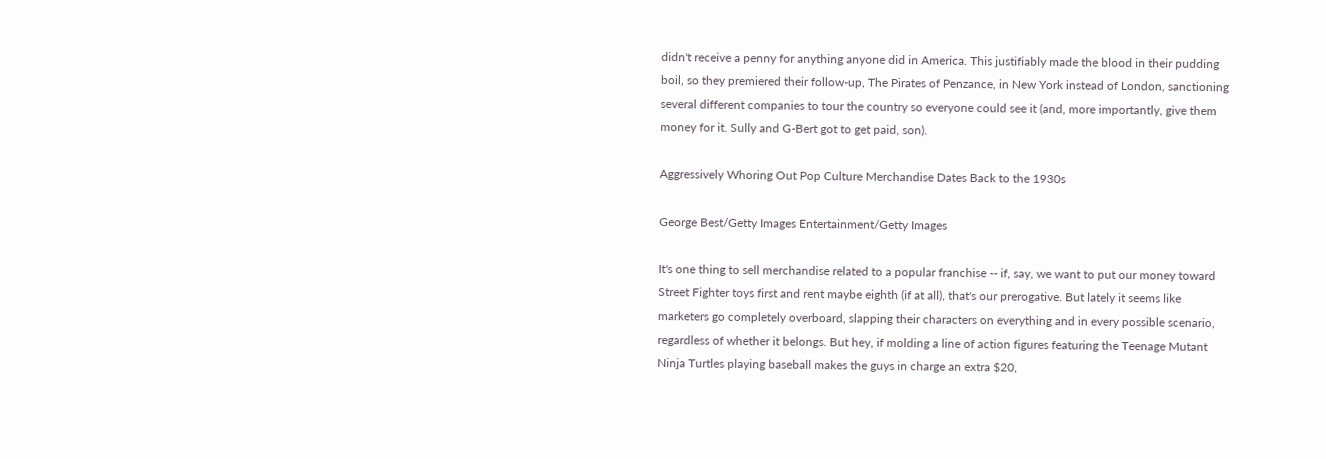didn't receive a penny for anything anyone did in America. This justifiably made the blood in their pudding boil, so they premiered their follow-up, The Pirates of Penzance, in New York instead of London, sanctioning several different companies to tour the country so everyone could see it (and, more importantly, give them money for it. Sully and G-Bert got to get paid, son).

Aggressively Whoring Out Pop Culture Merchandise Dates Back to the 1930s

George Best/Getty Images Entertainment/Getty Images

It's one thing to sell merchandise related to a popular franchise -- if, say, we want to put our money toward Street Fighter toys first and rent maybe eighth (if at all), that's our prerogative. But lately it seems like marketers go completely overboard, slapping their characters on everything and in every possible scenario, regardless of whether it belongs. But hey, if molding a line of action figures featuring the Teenage Mutant Ninja Turtles playing baseball makes the guys in charge an extra $20,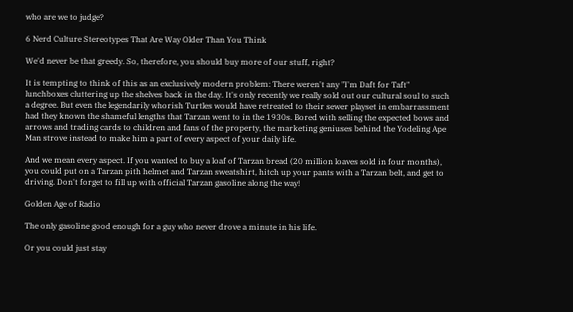who are we to judge?

6 Nerd Culture Stereotypes That Are Way Older Than You Think

We'd never be that greedy. So, therefore, you should buy more of our stuff, right?

It is tempting to think of this as an exclusively modern problem: There weren't any "I'm Daft for Taft" lunchboxes cluttering up the shelves back in the day. It's only recently we really sold out our cultural soul to such a degree. But even the legendarily whorish Turtles would have retreated to their sewer playset in embarrassment had they known the shameful lengths that Tarzan went to in the 1930s. Bored with selling the expected bows and arrows and trading cards to children and fans of the property, the marketing geniuses behind the Yodeling Ape Man strove instead to make him a part of every aspect of your daily life.

And we mean every aspect. If you wanted to buy a loaf of Tarzan bread (20 million loaves sold in four months), you could put on a Tarzan pith helmet and Tarzan sweatshirt, hitch up your pants with a Tarzan belt, and get to driving. Don't forget to fill up with official Tarzan gasoline along the way!

Golden Age of Radio

The only gasoline good enough for a guy who never drove a minute in his life.

Or you could just stay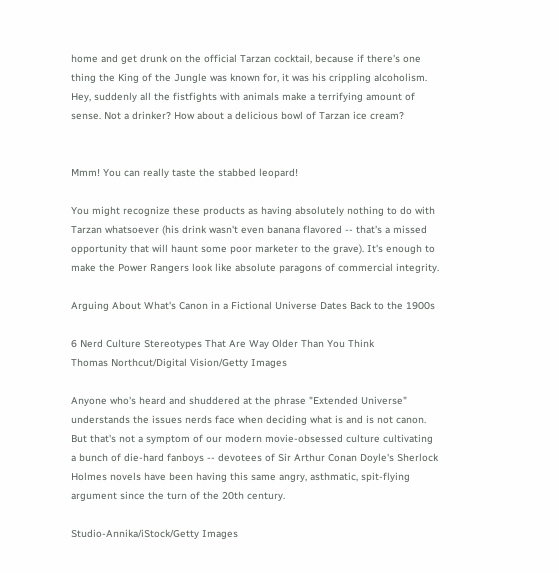home and get drunk on the official Tarzan cocktail, because if there's one thing the King of the Jungle was known for, it was his crippling alcoholism. Hey, suddenly all the fistfights with animals make a terrifying amount of sense. Not a drinker? How about a delicious bowl of Tarzan ice cream?


Mmm! You can really taste the stabbed leopard!

You might recognize these products as having absolutely nothing to do with Tarzan whatsoever (his drink wasn't even banana flavored -- that's a missed opportunity that will haunt some poor marketer to the grave). It's enough to make the Power Rangers look like absolute paragons of commercial integrity.

Arguing About What's Canon in a Fictional Universe Dates Back to the 1900s

6 Nerd Culture Stereotypes That Are Way Older Than You Think
Thomas Northcut/Digital Vision/Getty Images

Anyone who's heard and shuddered at the phrase "Extended Universe" understands the issues nerds face when deciding what is and is not canon. But that's not a symptom of our modern movie-obsessed culture cultivating a bunch of die-hard fanboys -- devotees of Sir Arthur Conan Doyle's Sherlock Holmes novels have been having this same angry, asthmatic, spit-flying argument since the turn of the 20th century.

Studio-Annika/iStock/Getty Images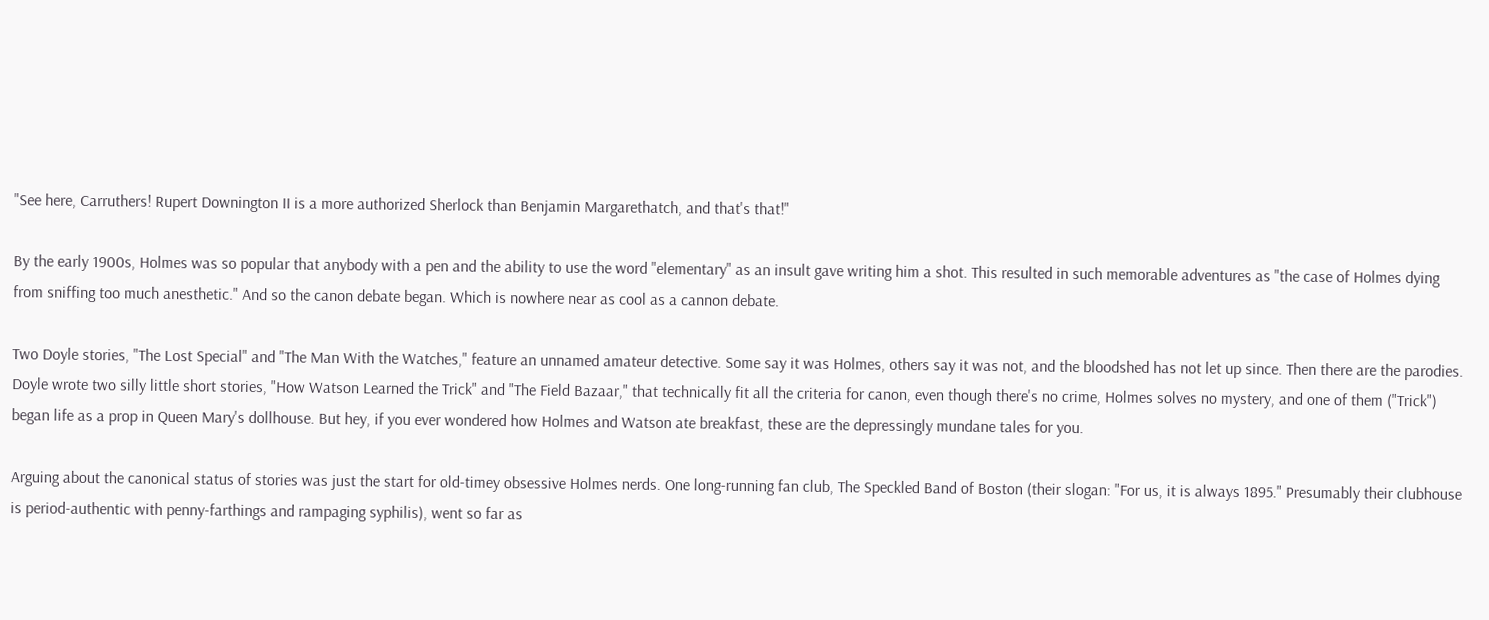"See here, Carruthers! Rupert Downington II is a more authorized Sherlock than Benjamin Margarethatch, and that's that!"

By the early 1900s, Holmes was so popular that anybody with a pen and the ability to use the word "elementary" as an insult gave writing him a shot. This resulted in such memorable adventures as "the case of Holmes dying from sniffing too much anesthetic." And so the canon debate began. Which is nowhere near as cool as a cannon debate.

Two Doyle stories, "The Lost Special" and "The Man With the Watches," feature an unnamed amateur detective. Some say it was Holmes, others say it was not, and the bloodshed has not let up since. Then there are the parodies. Doyle wrote two silly little short stories, "How Watson Learned the Trick" and "The Field Bazaar," that technically fit all the criteria for canon, even though there's no crime, Holmes solves no mystery, and one of them ("Trick") began life as a prop in Queen Mary's dollhouse. But hey, if you ever wondered how Holmes and Watson ate breakfast, these are the depressingly mundane tales for you.

Arguing about the canonical status of stories was just the start for old-timey obsessive Holmes nerds. One long-running fan club, The Speckled Band of Boston (their slogan: "For us, it is always 1895." Presumably their clubhouse is period-authentic with penny-farthings and rampaging syphilis), went so far as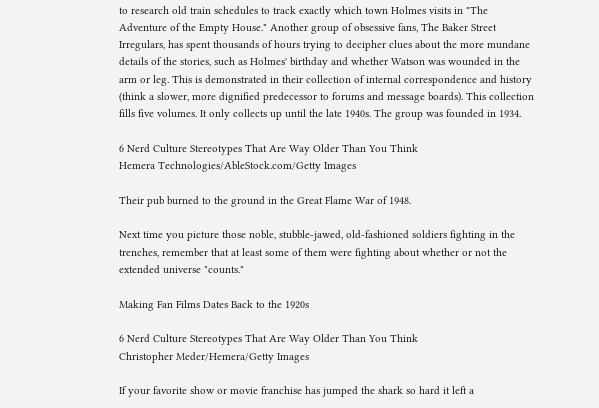to research old train schedules to track exactly which town Holmes visits in "The Adventure of the Empty House." Another group of obsessive fans, The Baker Street Irregulars, has spent thousands of hours trying to decipher clues about the more mundane details of the stories, such as Holmes' birthday and whether Watson was wounded in the arm or leg. This is demonstrated in their collection of internal correspondence and history (think a slower, more dignified predecessor to forums and message boards). This collection fills five volumes. It only collects up until the late 1940s. The group was founded in 1934.

6 Nerd Culture Stereotypes That Are Way Older Than You Think
Hemera Technologies/AbleStock.com/Getty Images

Their pub burned to the ground in the Great Flame War of 1948.

Next time you picture those noble, stubble-jawed, old-fashioned soldiers fighting in the trenches, remember that at least some of them were fighting about whether or not the extended universe "counts."

Making Fan Films Dates Back to the 1920s

6 Nerd Culture Stereotypes That Are Way Older Than You Think
Christopher Meder/Hemera/Getty Images

If your favorite show or movie franchise has jumped the shark so hard it left a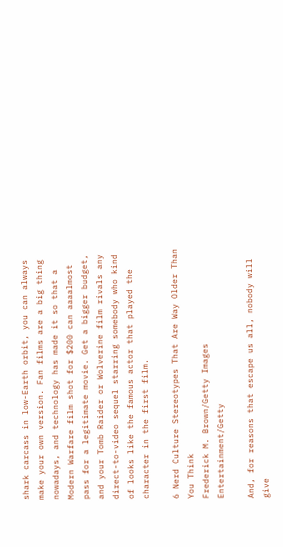shark carcass in low-Earth orbit, you can always make your own version. Fan films are a big thing nowadays, and technology has made it so that a Modern Warfare film shot for $200 can aaaalmost pass for a legitimate movie. Get a bigger budget, and your Tomb Raider or Wolverine film rivals any direct-to-video sequel starring somebody who kind of looks like the famous actor that played the character in the first film.

6 Nerd Culture Stereotypes That Are Way Older Than You Think
Frederick M. Brown/Getty Images Entertainment/Getty

And, for reasons that escape us all, nobody will give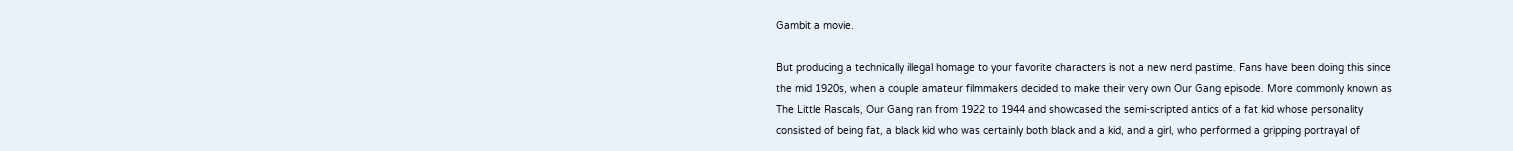Gambit a movie.

But producing a technically illegal homage to your favorite characters is not a new nerd pastime. Fans have been doing this since the mid 1920s, when a couple amateur filmmakers decided to make their very own Our Gang episode. More commonly known as The Little Rascals, Our Gang ran from 1922 to 1944 and showcased the semi-scripted antics of a fat kid whose personality consisted of being fat, a black kid who was certainly both black and a kid, and a girl, who performed a gripping portrayal of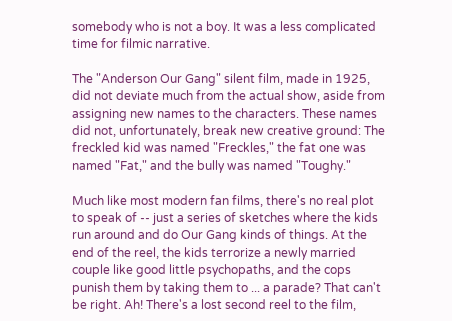somebody who is not a boy. It was a less complicated time for filmic narrative.

The "Anderson Our Gang" silent film, made in 1925, did not deviate much from the actual show, aside from assigning new names to the characters. These names did not, unfortunately, break new creative ground: The freckled kid was named "Freckles," the fat one was named "Fat," and the bully was named "Toughy."

Much like most modern fan films, there's no real plot to speak of -- just a series of sketches where the kids run around and do Our Gang kinds of things. At the end of the reel, the kids terrorize a newly married couple like good little psychopaths, and the cops punish them by taking them to ... a parade? That can't be right. Ah! There's a lost second reel to the film,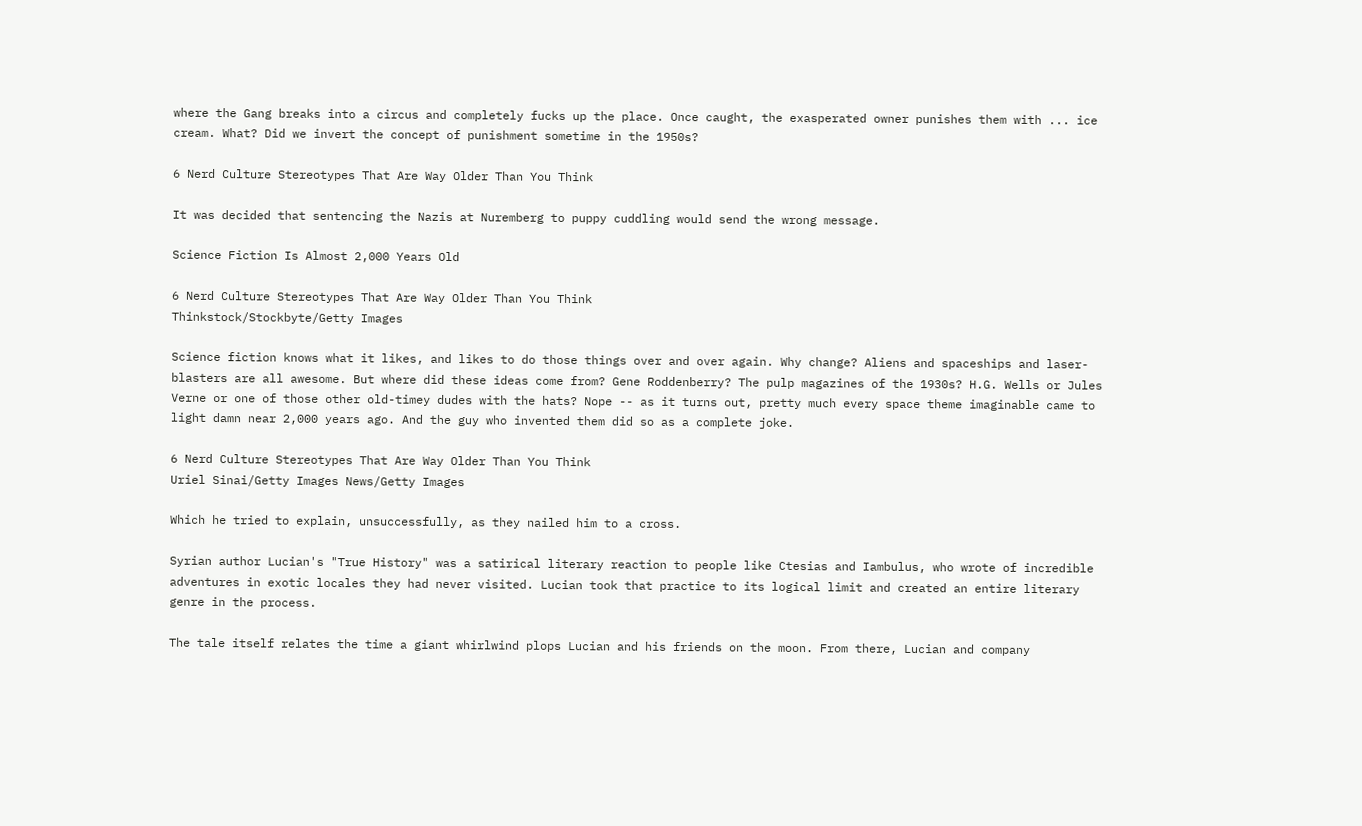where the Gang breaks into a circus and completely fucks up the place. Once caught, the exasperated owner punishes them with ... ice cream. What? Did we invert the concept of punishment sometime in the 1950s?

6 Nerd Culture Stereotypes That Are Way Older Than You Think

It was decided that sentencing the Nazis at Nuremberg to puppy cuddling would send the wrong message.

Science Fiction Is Almost 2,000 Years Old

6 Nerd Culture Stereotypes That Are Way Older Than You Think
Thinkstock/Stockbyte/Getty Images

Science fiction knows what it likes, and likes to do those things over and over again. Why change? Aliens and spaceships and laser-blasters are all awesome. But where did these ideas come from? Gene Roddenberry? The pulp magazines of the 1930s? H.G. Wells or Jules Verne or one of those other old-timey dudes with the hats? Nope -- as it turns out, pretty much every space theme imaginable came to light damn near 2,000 years ago. And the guy who invented them did so as a complete joke.

6 Nerd Culture Stereotypes That Are Way Older Than You Think
Uriel Sinai/Getty Images News/Getty Images

Which he tried to explain, unsuccessfully, as they nailed him to a cross.

Syrian author Lucian's "True History" was a satirical literary reaction to people like Ctesias and Iambulus, who wrote of incredible adventures in exotic locales they had never visited. Lucian took that practice to its logical limit and created an entire literary genre in the process.

The tale itself relates the time a giant whirlwind plops Lucian and his friends on the moon. From there, Lucian and company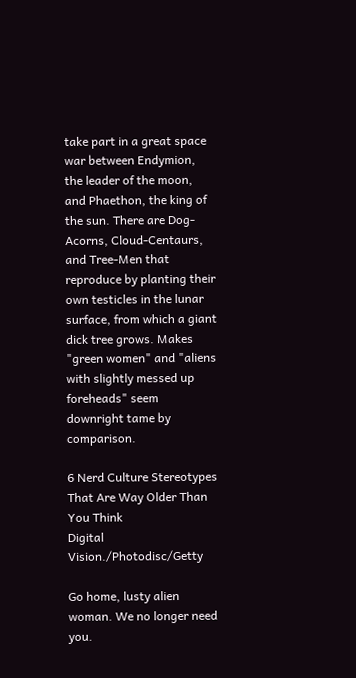take part in a great space war between Endymion, the leader of the moon, and Phaethon, the king of the sun. There are Dog-Acorns, Cloud-Centaurs, and Tree-Men that reproduce by planting their own testicles in the lunar surface, from which a giant dick tree grows. Makes "green women" and "aliens with slightly messed up foreheads" seem downright tame by comparison.

6 Nerd Culture Stereotypes That Are Way Older Than You Think
Digital Vision./Photodisc/Getty

Go home, lusty alien woman. We no longer need you.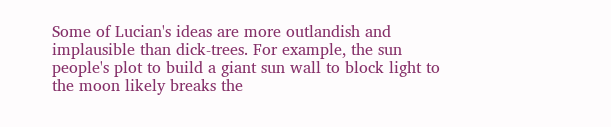Some of Lucian's ideas are more outlandish and implausible than dick-trees. For example, the sun people's plot to build a giant sun wall to block light to the moon likely breaks the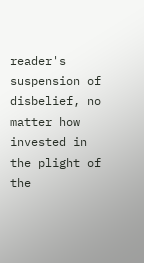reader's suspension of disbelief, no matter how invested in the plight of the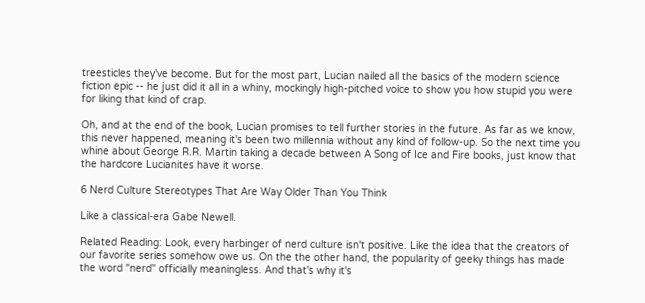treesticles they've become. But for the most part, Lucian nailed all the basics of the modern science fiction epic -- he just did it all in a whiny, mockingly high-pitched voice to show you how stupid you were for liking that kind of crap.

Oh, and at the end of the book, Lucian promises to tell further stories in the future. As far as we know, this never happened, meaning it's been two millennia without any kind of follow-up. So the next time you whine about George R.R. Martin taking a decade between A Song of Ice and Fire books, just know that the hardcore Lucianites have it worse.

6 Nerd Culture Stereotypes That Are Way Older Than You Think

Like a classical-era Gabe Newell.

Related Reading: Look, every harbinger of nerd culture isn't positive. Like the idea that the creators of our favorite series somehow owe us. On the the other hand, the popularity of geeky things has made the word "nerd" officially meaningless. And that's why it's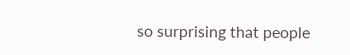so surprising that people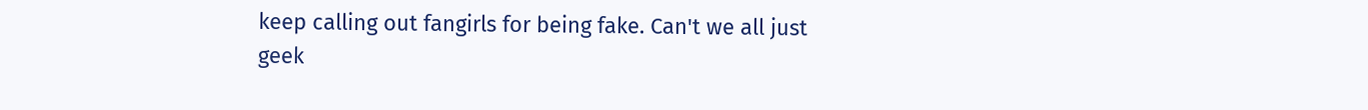keep calling out fangirls for being fake. Can't we all just geek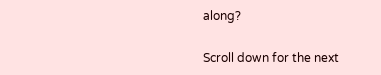along?

Scroll down for the next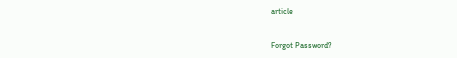article


Forgot Password?